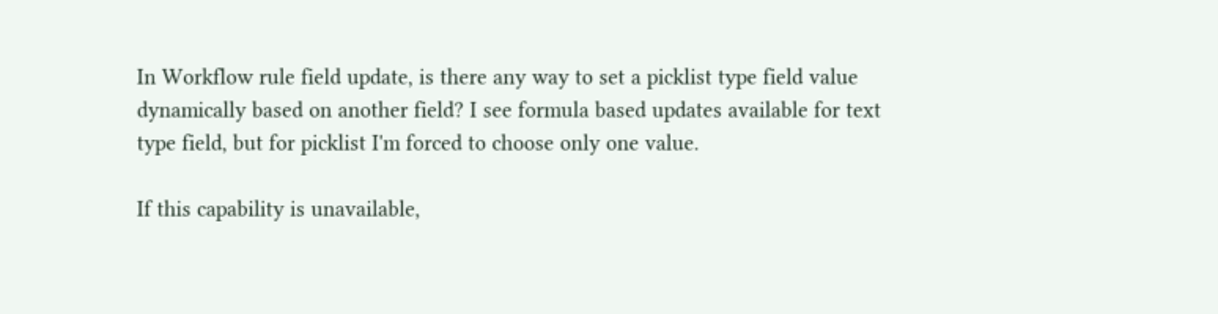In Workflow rule field update, is there any way to set a picklist type field value dynamically based on another field? I see formula based updates available for text type field, but for picklist I'm forced to choose only one value.

If this capability is unavailable,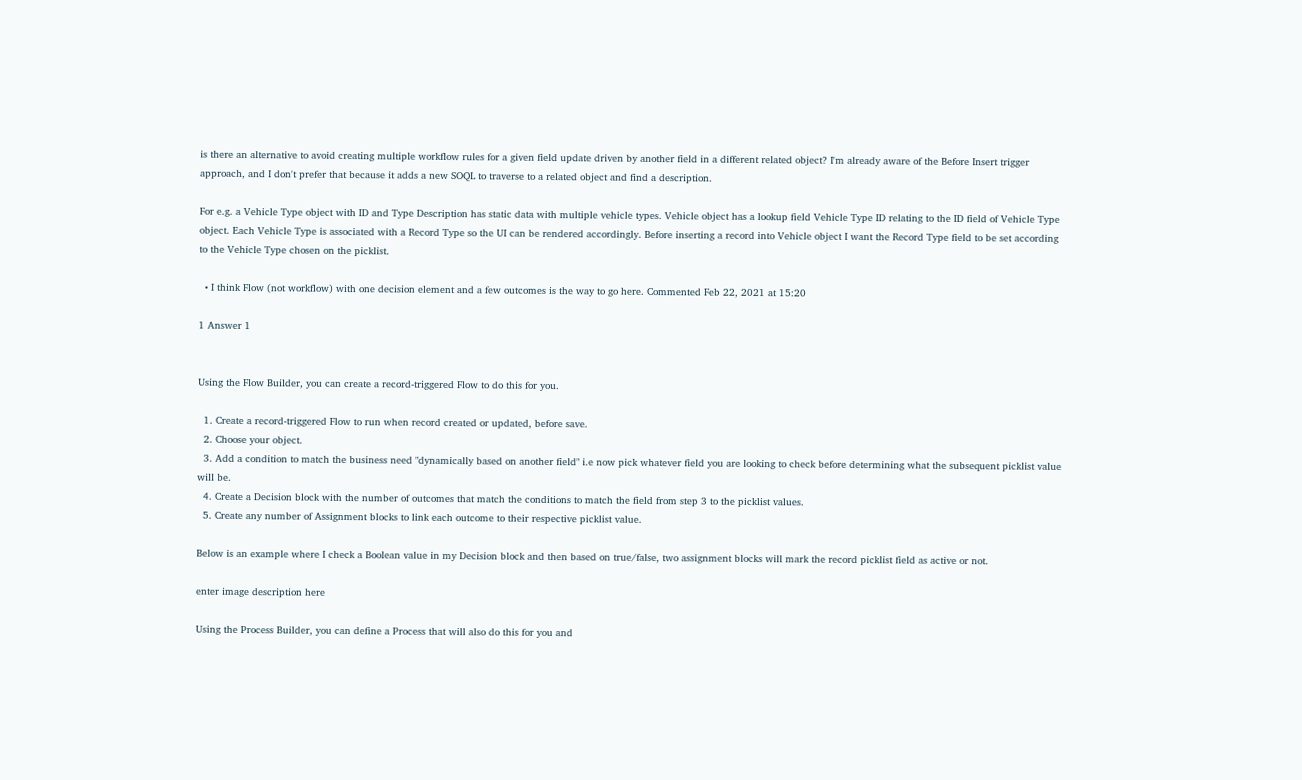is there an alternative to avoid creating multiple workflow rules for a given field update driven by another field in a different related object? I'm already aware of the Before Insert trigger approach, and I don't prefer that because it adds a new SOQL to traverse to a related object and find a description.

For e.g. a Vehicle Type object with ID and Type Description has static data with multiple vehicle types. Vehicle object has a lookup field Vehicle Type ID relating to the ID field of Vehicle Type object. Each Vehicle Type is associated with a Record Type so the UI can be rendered accordingly. Before inserting a record into Vehicle object I want the Record Type field to be set according to the Vehicle Type chosen on the picklist.

  • I think Flow (not workflow) with one decision element and a few outcomes is the way to go here. Commented Feb 22, 2021 at 15:20

1 Answer 1


Using the Flow Builder, you can create a record-triggered Flow to do this for you.

  1. Create a record-triggered Flow to run when record created or updated, before save.
  2. Choose your object.
  3. Add a condition to match the business need "dynamically based on another field" i.e now pick whatever field you are looking to check before determining what the subsequent picklist value will be.
  4. Create a Decision block with the number of outcomes that match the conditions to match the field from step 3 to the picklist values.
  5. Create any number of Assignment blocks to link each outcome to their respective picklist value.

Below is an example where I check a Boolean value in my Decision block and then based on true/false, two assignment blocks will mark the record picklist field as active or not.

enter image description here

Using the Process Builder, you can define a Process that will also do this for you and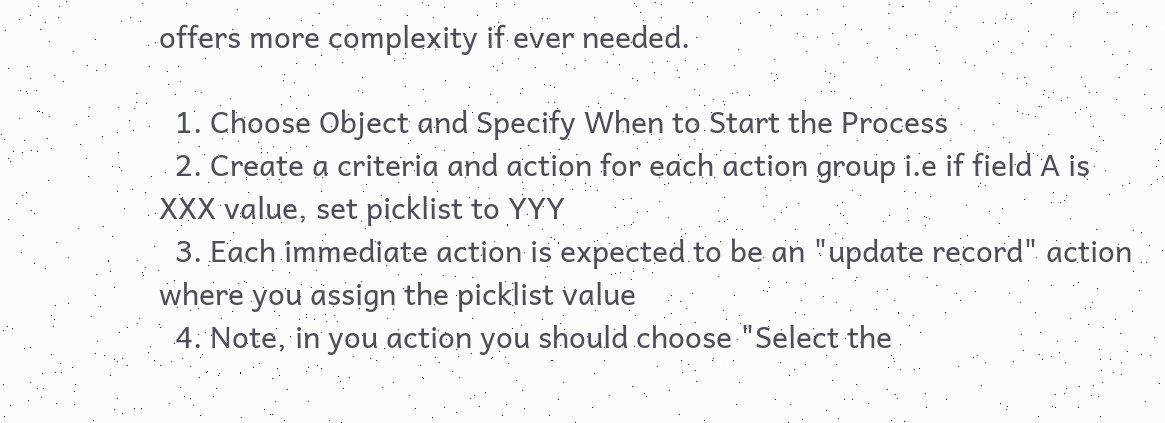offers more complexity if ever needed.

  1. Choose Object and Specify When to Start the Process
  2. Create a criteria and action for each action group i.e if field A is XXX value, set picklist to YYY
  3. Each immediate action is expected to be an "update record" action where you assign the picklist value
  4. Note, in you action you should choose "Select the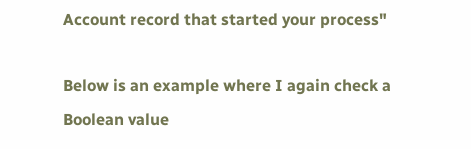Account record that started your process"

Below is an example where I again check a Boolean value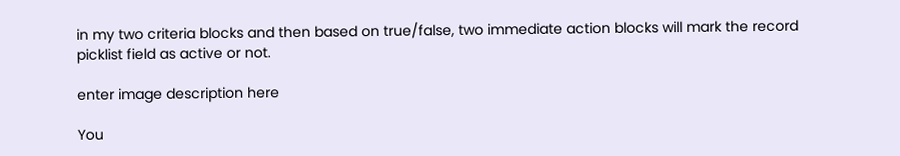in my two criteria blocks and then based on true/false, two immediate action blocks will mark the record picklist field as active or not.

enter image description here

You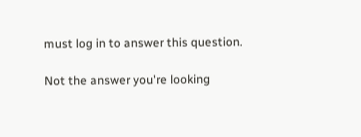must log in to answer this question.

Not the answer you're looking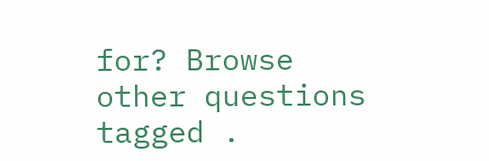for? Browse other questions tagged .